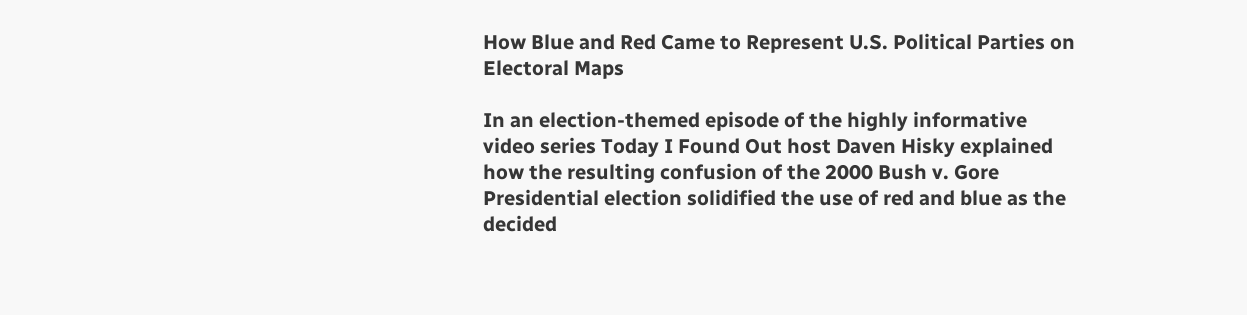How Blue and Red Came to Represent U.S. Political Parties on Electoral Maps

In an election-themed episode of the highly informative video series Today I Found Out host Daven Hisky explained how the resulting confusion of the 2000 Bush v. Gore Presidential election solidified the use of red and blue as the decided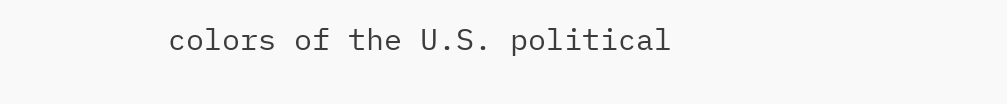colors of the U.S. political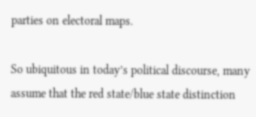parties on electoral maps.

So ubiquitous in today’s political discourse, many assume that the red state/blue state distinction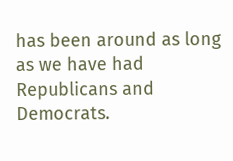has been around as long as we have had Republicans and Democrats.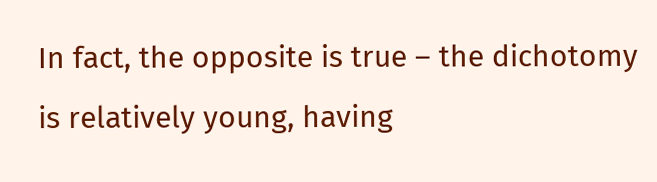In fact, the opposite is true – the dichotomy is relatively young, having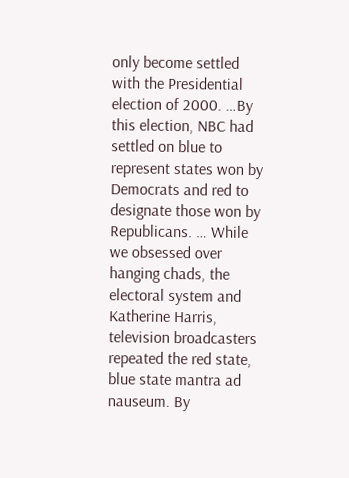only become settled with the Presidential election of 2000. …By this election, NBC had settled on blue to represent states won by Democrats and red to designate those won by Republicans. … While we obsessed over hanging chads, the electoral system and Katherine Harris, television broadcasters repeated the red state, blue state mantra ad nauseum. By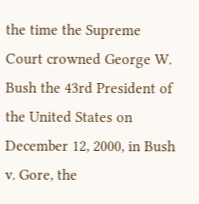the time the Supreme Court crowned George W. Bush the 43rd President of the United States on December 12, 2000, in Bush v. Gore, the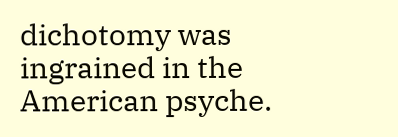dichotomy was ingrained in the American psyche.